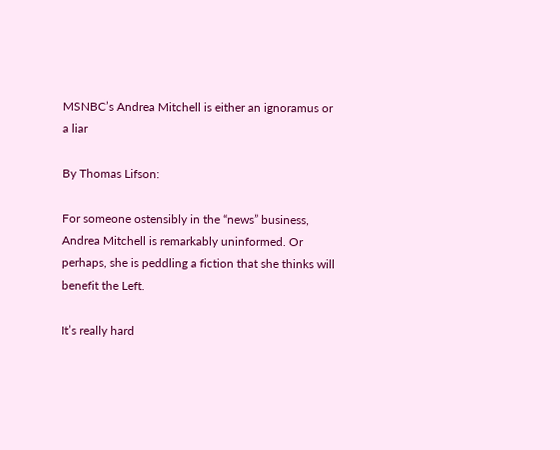MSNBC’s Andrea Mitchell is either an ignoramus or a liar

By Thomas Lifson:

For someone ostensibly in the “news” business, Andrea Mitchell is remarkably uninformed. Or perhaps, she is peddling a fiction that she thinks will benefit the Left.

It’s really hard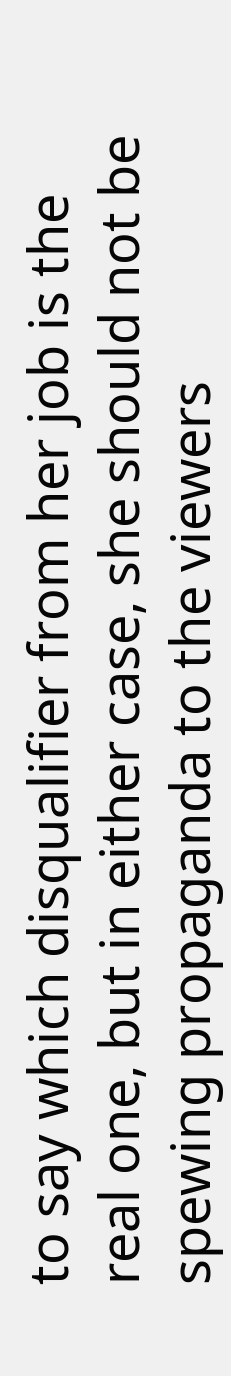to say which disqualifier from her job is the real one, but in either case, she should not be spewing propaganda to the viewers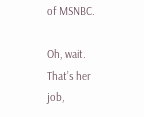of MSNBC.

Oh, wait. That’s her job,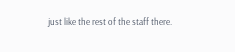just like the rest of the staff there.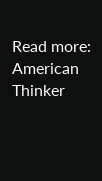Read more: American Thinker